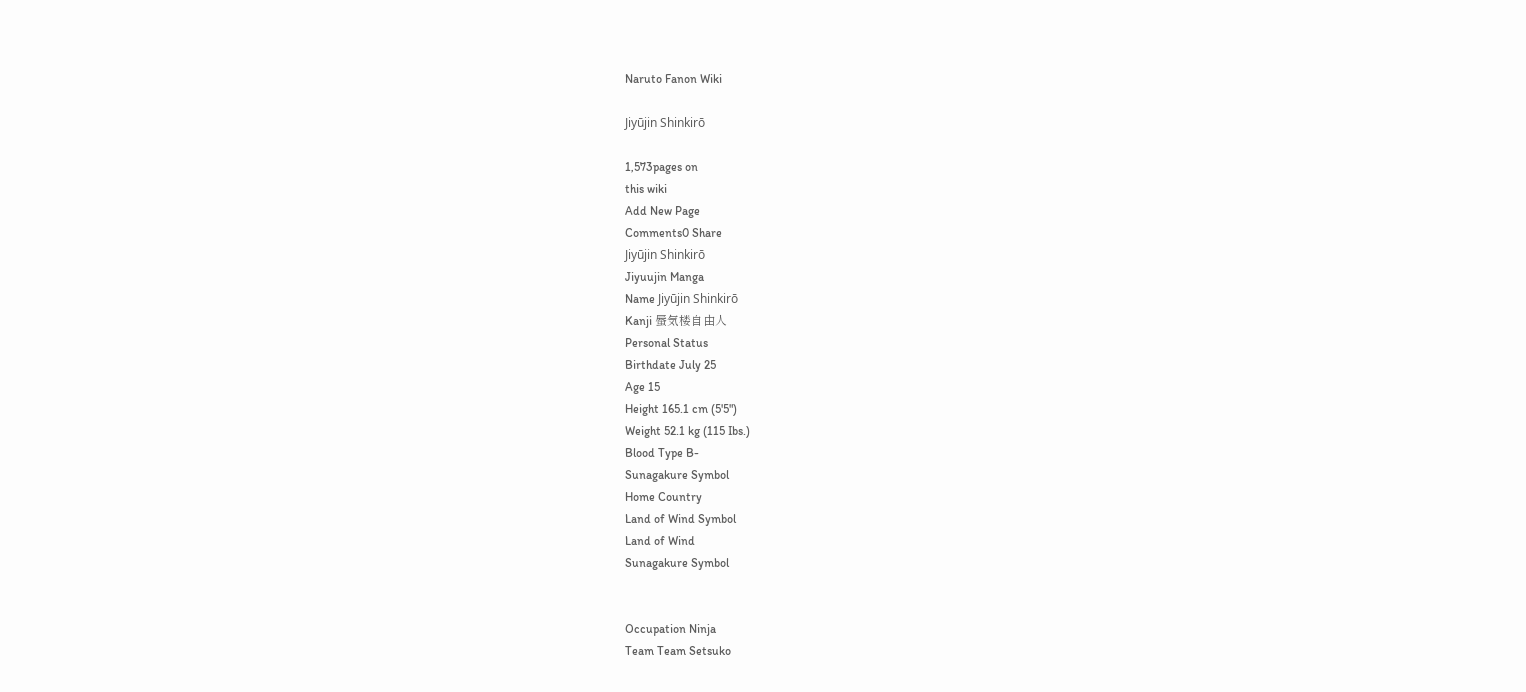Naruto Fanon Wiki

Jiyūjin Shinkirō

1,573pages on
this wiki
Add New Page
Comments0 Share
Jiyūjin Shinkirō
Jiyuujin Manga
Name Jiyūjin Shinkirō
Kanji 蜃気楼自由人
Personal Status
Birthdate July 25
Age 15
Height 165.1 cm (5'5")
Weight 52.1 kg (115 Ibs.)
Blood Type B-
Sunagakure Symbol
Home Country
Land of Wind Symbol
Land of Wind
Sunagakure Symbol


Occupation Ninja
Team Team Setsuko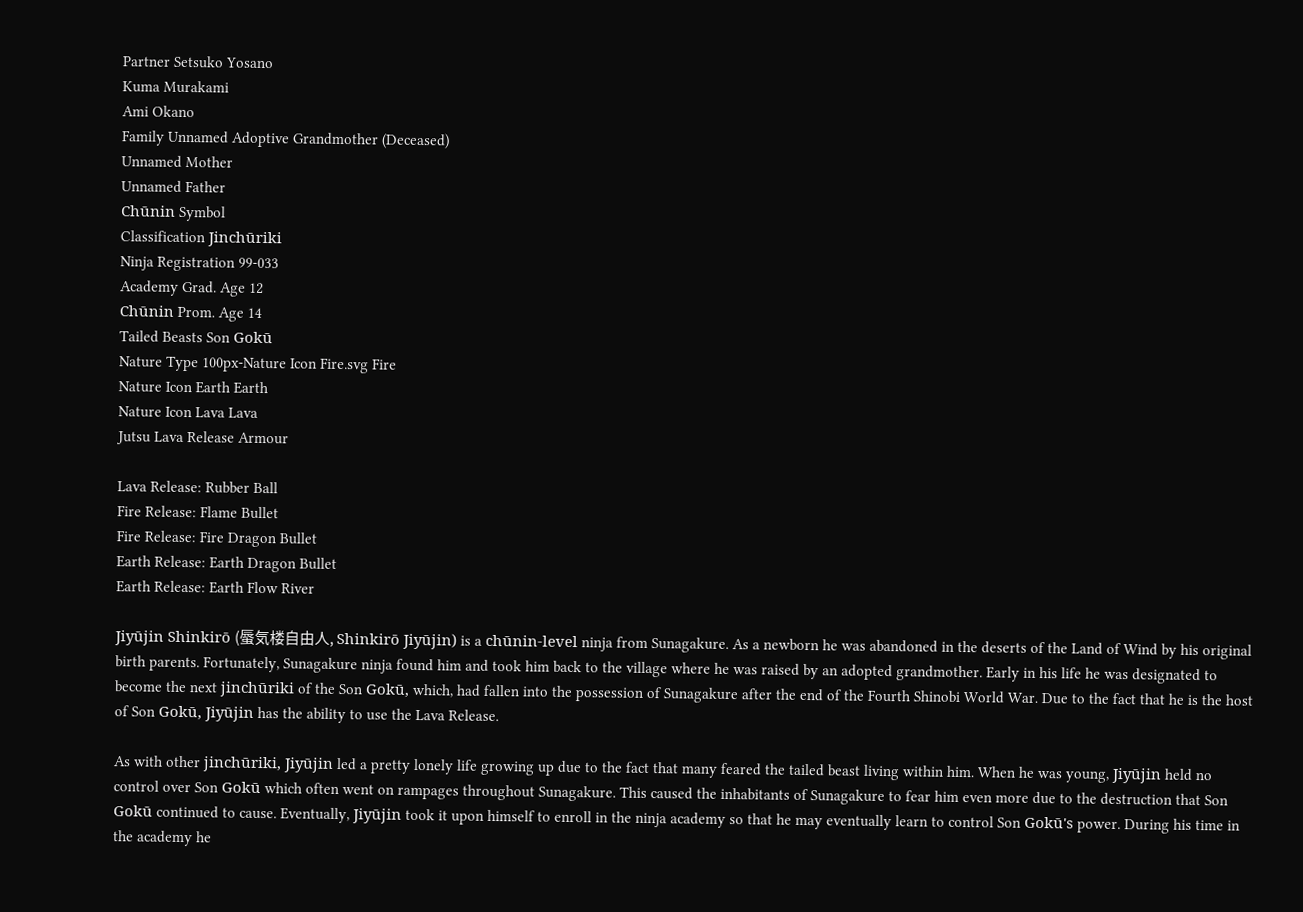Partner Setsuko Yosano
Kuma Murakami
Ami Okano
Family Unnamed Adoptive Grandmother (Deceased)
Unnamed Mother
Unnamed Father
Chūnin Symbol
Classification Jinchūriki
Ninja Registration 99-033
Academy Grad. Age 12
Chūnin Prom. Age 14
Tailed Beasts Son Gokū
Nature Type 100px-Nature Icon Fire.svg Fire
Nature Icon Earth Earth
Nature Icon Lava Lava
Jutsu Lava Release Armour

Lava Release: Rubber Ball
Fire Release: Flame Bullet
Fire Release: Fire Dragon Bullet
Earth Release: Earth Dragon Bullet
Earth Release: Earth Flow River

Jiyūjin Shinkirō (蜃気楼自由人, Shinkirō Jiyūjin) is a chūnin-level ninja from Sunagakure. As a newborn he was abandoned in the deserts of the Land of Wind by his original birth parents. Fortunately, Sunagakure ninja found him and took him back to the village where he was raised by an adopted grandmother. Early in his life he was designated to become the next jinchūriki of the Son Gokū, which, had fallen into the possession of Sunagakure after the end of the Fourth Shinobi World War. Due to the fact that he is the host of Son Gokū, Jiyūjin has the ability to use the Lava Release.

As with other jinchūriki, Jiyūjin led a pretty lonely life growing up due to the fact that many feared the tailed beast living within him. When he was young, Jiyūjin held no control over Son Gokū which often went on rampages throughout Sunagakure. This caused the inhabitants of Sunagakure to fear him even more due to the destruction that Son Gokū continued to cause. Eventually, Jiyūjin took it upon himself to enroll in the ninja academy so that he may eventually learn to control Son Gokū's power. During his time in the academy he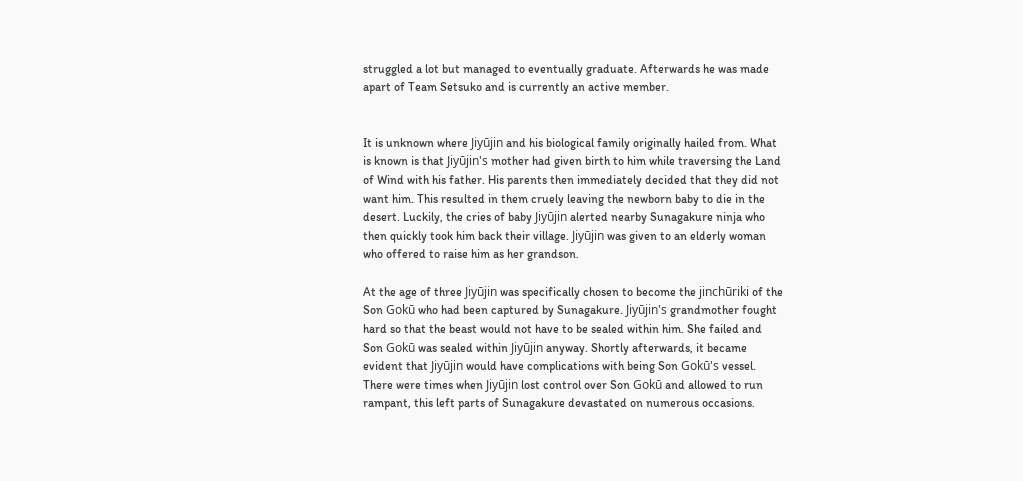struggled a lot but managed to eventually graduate. Afterwards he was made apart of Team Setsuko and is currently an active member.


It is unknown where Jiyūjin and his biological family originally hailed from. What is known is that Jiyūjin's mother had given birth to him while traversing the Land of Wind with his father. His parents then immediately decided that they did not want him. This resulted in them cruely leaving the newborn baby to die in the desert. Luckily, the cries of baby Jiyūjin alerted nearby Sunagakure ninja who then quickly took him back their village. Jiyūjin was given to an elderly woman who offered to raise him as her grandson.

At the age of three Jiyūjin was specifically chosen to become the jinchūriki of the Son Gokū who had been captured by Sunagakure. Jiyūjin's grandmother fought hard so that the beast would not have to be sealed within him. She failed and Son Gokū was sealed within Jiyūjin anyway. Shortly afterwards, it became evident that Jiyūjin would have complications with being Son Gokū's vessel. There were times when Jiyūjin lost control over Son Gokū and allowed to run rampant, this left parts of Sunagakure devastated on numerous occasions.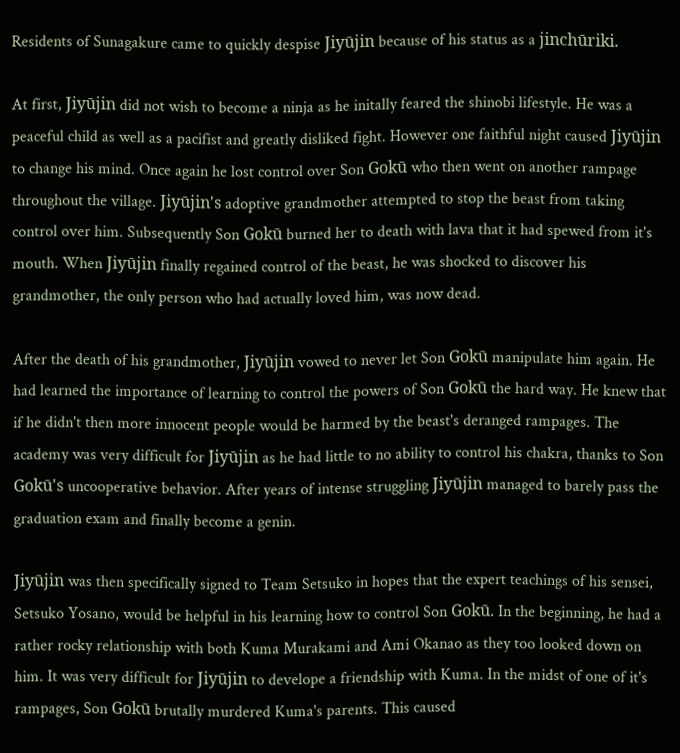Residents of Sunagakure came to quickly despise Jiyūjin because of his status as a jinchūriki.

At first, Jiyūjin did not wish to become a ninja as he initally feared the shinobi lifestyle. He was a peaceful child as well as a pacifist and greatly disliked fight. However one faithful night caused Jiyūjin to change his mind. Once again he lost control over Son Gokū who then went on another rampage throughout the village. Jiyūjin's adoptive grandmother attempted to stop the beast from taking control over him. Subsequently Son Gokū burned her to death with lava that it had spewed from it's mouth. When Jiyūjin finally regained control of the beast, he was shocked to discover his grandmother, the only person who had actually loved him, was now dead.

After the death of his grandmother, Jiyūjin vowed to never let Son Gokū manipulate him again. He had learned the importance of learning to control the powers of Son Gokū the hard way. He knew that if he didn't then more innocent people would be harmed by the beast's deranged rampages. The academy was very difficult for Jiyūjin as he had little to no ability to control his chakra, thanks to Son Gokū's uncooperative behavior. After years of intense struggling Jiyūjin managed to barely pass the graduation exam and finally become a genin.

Jiyūjin was then specifically signed to Team Setsuko in hopes that the expert teachings of his sensei, Setsuko Yosano, would be helpful in his learning how to control Son Gokū. In the beginning, he had a rather rocky relationship with both Kuma Murakami and Ami Okanao as they too looked down on him. It was very difficult for Jiyūjin to develope a friendship with Kuma. In the midst of one of it's rampages, Son Gokū brutally murdered Kuma's parents. This caused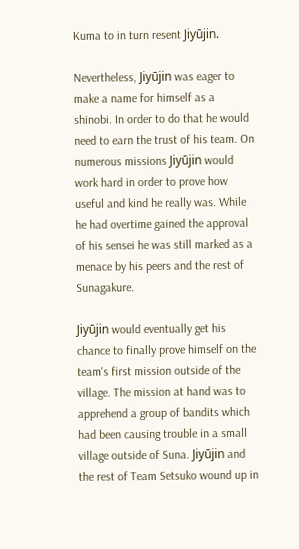Kuma to in turn resent Jiyūjin.

Nevertheless, Jiyūjin was eager to make a name for himself as a shinobi. In order to do that he would need to earn the trust of his team. On numerous missions Jiyūjin would work hard in order to prove how useful and kind he really was. While he had overtime gained the approval of his sensei he was still marked as a menace by his peers and the rest of Sunagakure.

Jiyūjin would eventually get his chance to finally prove himself on the team's first mission outside of the village. The mission at hand was to apprehend a group of bandits which had been causing trouble in a small village outside of Suna. Jiyūjin and the rest of Team Setsuko wound up in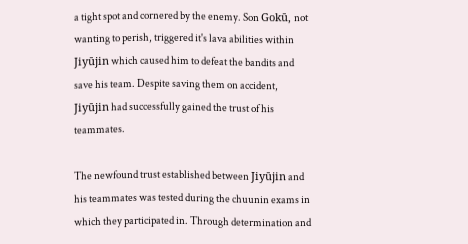a tight spot and cornered by the enemy. Son Gokū, not wanting to perish, triggered it's lava abilities within Jiyūjin which caused him to defeat the bandits and save his team. Despite saving them on accident, Jiyūjin had successfully gained the trust of his teammates.

The newfound trust established between Jiyūjin and his teammates was tested during the chuunin exams in which they participated in. Through determination and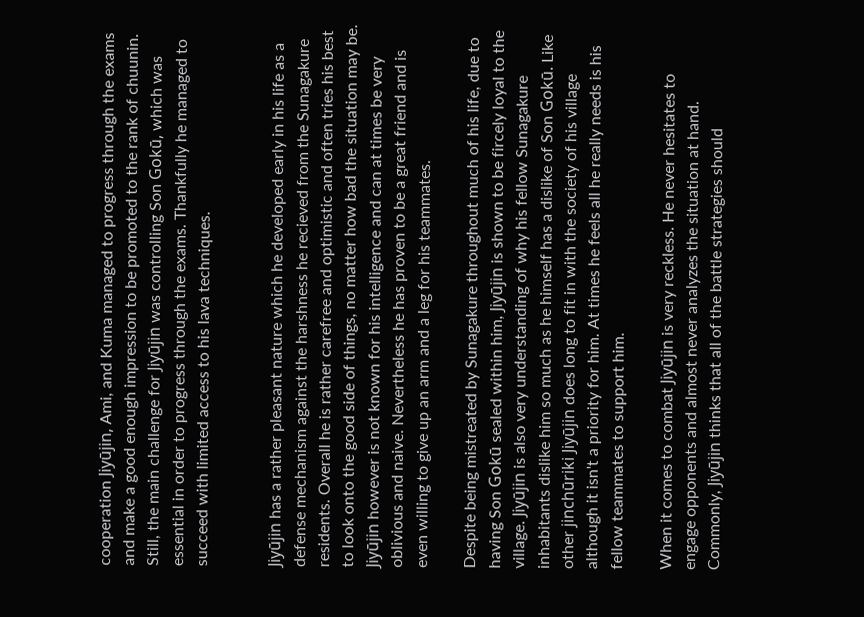cooperation Jiyūjin, Ami, and Kuma managed to progress through the exams and make a good enough impression to be promoted to the rank of chuunin. Still, the main challenge for Jiyūjin was controlling Son Gokū, which was essential in order to progress through the exams. Thankfully he managed to succeed with limited access to his lava techniques.


Jiyūjin has a rather pleasant nature which he developed early in his life as a defense mechanism against the harshness he recieved from the Sunagakure residents. Overall he is rather carefree and optimistic and often tries his best to look onto the good side of things, no matter how bad the situation may be. Jiyūjin however is not known for his intelligence and can at times be very oblivious and naive. Nevertheless he has proven to be a great friend and is even willing to give up an arm and a leg for his teammates.

Despite being mistreated by Sunagakure throughout much of his life, due to having Son Gokū sealed within him, Jiyūjin is shown to be fircely loyal to the village. Jiyūjin is also very understanding of why his fellow Sunagakure inhabitants dislike him so much as he himself has a dislike of Son Gokū. Like other jinchūriki Jiyūjin does long to fit in with the society of his village although it isn't a priority for him. At times he feels all he really needs is his fellow teammates to support him.

When it comes to combat Jiyūjin is very reckless. He never hesitates to engage opponents and almost never analyzes the situation at hand. Commonly, Jiyūjin thinks that all of the battle strategies should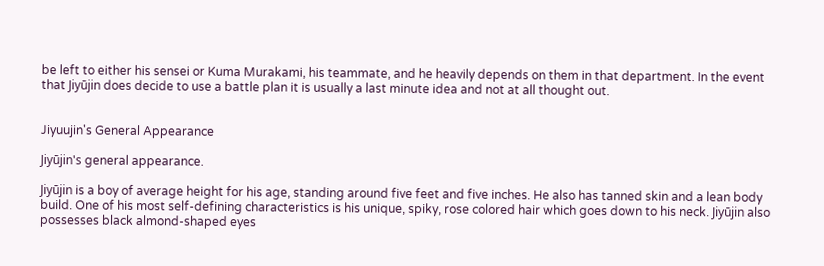be left to either his sensei or Kuma Murakami, his teammate, and he heavily depends on them in that department. In the event that Jiyūjin does decide to use a battle plan it is usually a last minute idea and not at all thought out.


Jiyuujin's General Appearance

Jiyūjin's general appearance.

Jiyūjin is a boy of average height for his age, standing around five feet and five inches. He also has tanned skin and a lean body build. One of his most self-defining characteristics is his unique, spiky, rose colored hair which goes down to his neck. Jiyūjin also possesses black almond-shaped eyes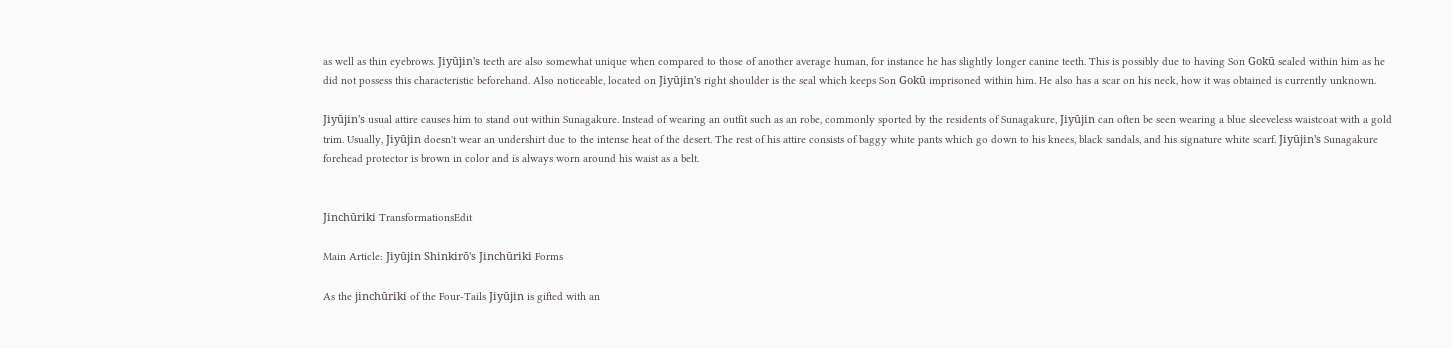as well as thin eyebrows. Jiyūjin's teeth are also somewhat unique when compared to those of another average human, for instance he has slightly longer canine teeth. This is possibly due to having Son Gokū sealed within him as he did not possess this characteristic beforehand. Also noticeable, located on Jiyūjin's right shoulder is the seal which keeps Son Gokū imprisoned within him. He also has a scar on his neck, how it was obtained is currently unknown.

Jiyūjin's usual attire causes him to stand out within Sunagakure. Instead of wearing an outfit such as an robe, commonly sported by the residents of Sunagakure, Jiyūjin can often be seen wearing a blue sleeveless waistcoat with a gold trim. Usually, Jiyūjin doesn't wear an undershirt due to the intense heat of the desert. The rest of his attire consists of baggy white pants which go down to his knees, black sandals, and his signature white scarf. Jiyūjin's Sunagakure forehead protector is brown in color and is always worn around his waist as a belt.


Jinchūriki TransformationsEdit

Main Article: Jiyūjin Shinkirō's Jinchūriki Forms

As the jinchūriki of the Four-Tails Jiyūjin is gifted with an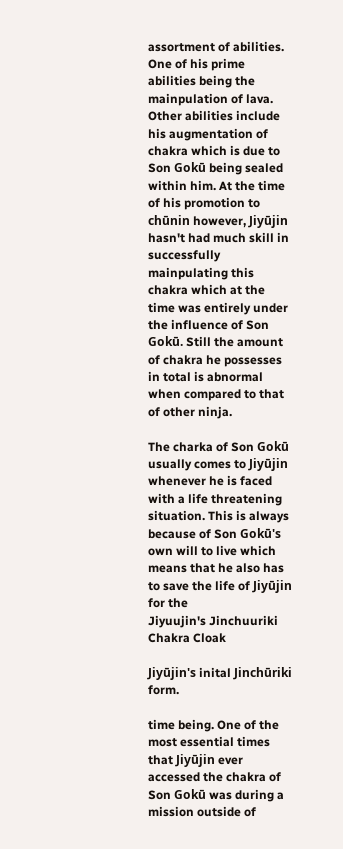assortment of abilities. One of his prime abilities being the mainpulation of lava. Other abilities include his augmentation of chakra which is due to Son Gokū being sealed within him. At the time of his promotion to chūnin however, Jiyūjin hasn't had much skill in successfully mainpulating this chakra which at the time was entirely under the influence of Son Gokū. Still the amount of chakra he possesses in total is abnormal when compared to that of other ninja.

The charka of Son Gokū usually comes to Jiyūjin whenever he is faced with a life threatening situation. This is always because of Son Gokū's own will to live which means that he also has to save the life of Jiyūjin for the
Jiyuujin's Jinchuuriki Chakra Cloak

Jiyūjin's inital Jinchūriki form.

time being. One of the most essential times that Jiyūjin ever accessed the chakra of Son Gokū was during a mission outside of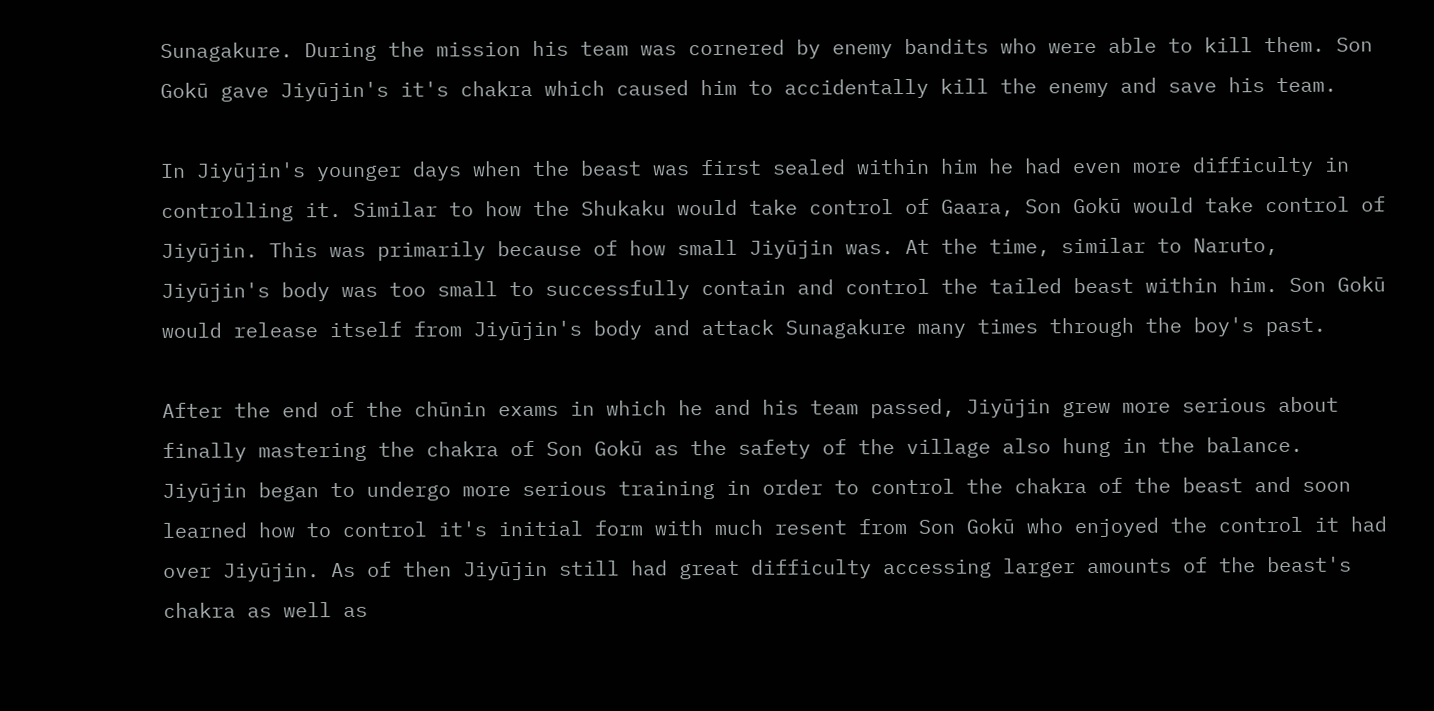Sunagakure. During the mission his team was cornered by enemy bandits who were able to kill them. Son Gokū gave Jiyūjin's it's chakra which caused him to accidentally kill the enemy and save his team.

In Jiyūjin's younger days when the beast was first sealed within him he had even more difficulty in controlling it. Similar to how the Shukaku would take control of Gaara, Son Gokū would take control of Jiyūjin. This was primarily because of how small Jiyūjin was. At the time, similar to Naruto, Jiyūjin's body was too small to successfully contain and control the tailed beast within him. Son Gokū would release itself from Jiyūjin's body and attack Sunagakure many times through the boy's past.

After the end of the chūnin exams in which he and his team passed, Jiyūjin grew more serious about finally mastering the chakra of Son Gokū as the safety of the village also hung in the balance. Jiyūjin began to undergo more serious training in order to control the chakra of the beast and soon learned how to control it's initial form with much resent from Son Gokū who enjoyed the control it had over Jiyūjin. As of then Jiyūjin still had great difficulty accessing larger amounts of the beast's chakra as well as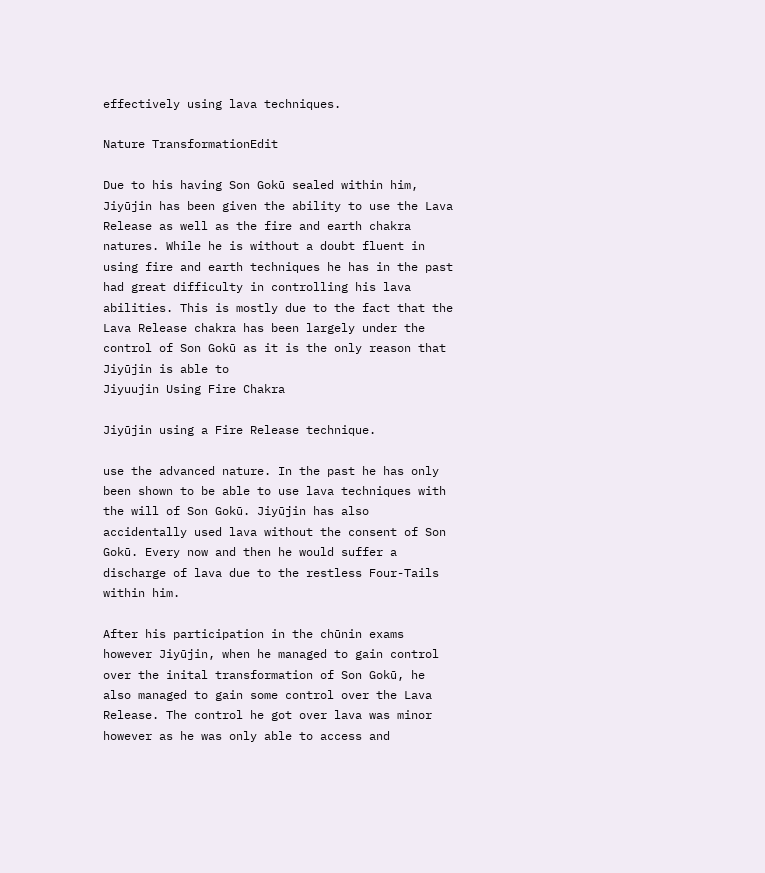effectively using lava techniques.

Nature TransformationEdit

Due to his having Son Gokū sealed within him, Jiyūjin has been given the ability to use the Lava Release as well as the fire and earth chakra natures. While he is without a doubt fluent in using fire and earth techniques he has in the past had great difficulty in controlling his lava abilities. This is mostly due to the fact that the Lava Release chakra has been largely under the control of Son Gokū as it is the only reason that Jiyūjin is able to
Jiyuujin Using Fire Chakra

Jiyūjin using a Fire Release technique.

use the advanced nature. In the past he has only been shown to be able to use lava techniques with the will of Son Gokū. Jiyūjin has also accidentally used lava without the consent of Son Gokū. Every now and then he would suffer a discharge of lava due to the restless Four-Tails within him.

After his participation in the chūnin exams however Jiyūjin, when he managed to gain control over the inital transformation of Son Gokū, he also managed to gain some control over the Lava Release. The control he got over lava was minor however as he was only able to access and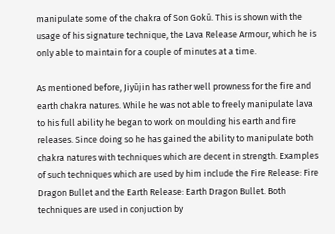manipulate some of the chakra of Son Gokū. This is shown with the usage of his signature technique, the Lava Release Armour, which he is only able to maintain for a couple of minutes at a time.

As mentioned before, Jiyūjin has rather well prowness for the fire and earth chakra natures. While he was not able to freely manipulate lava to his full ability he began to work on moulding his earth and fire releases. Since doing so he has gained the ability to manipulate both chakra natures with techniques which are decent in strength. Examples of such techniques which are used by him include the Fire Release: Fire Dragon Bullet and the Earth Release: Earth Dragon Bullet. Both techniques are used in conjuction by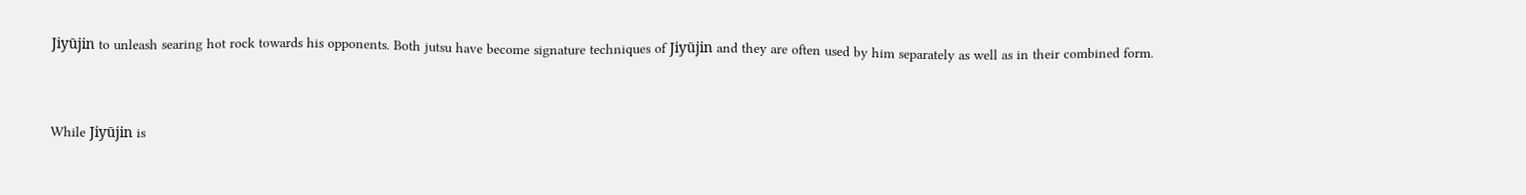Jiyūjin to unleash searing hot rock towards his opponents. Both jutsu have become signature techniques of Jiyūjin and they are often used by him separately as well as in their combined form.


While Jiyūjin is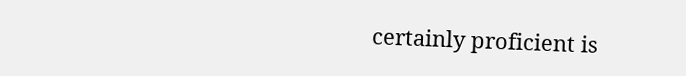certainly proficient is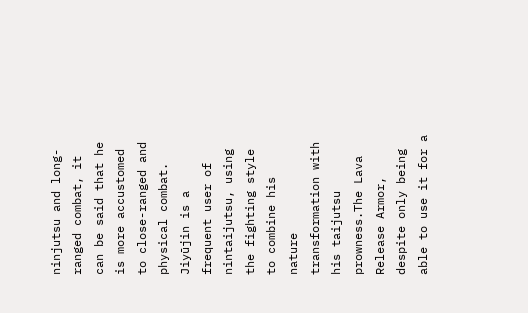ninjutsu and long-ranged combat, it can be said that he is more accustomed to close-ranged and physical combat. Jiyūjin is a frequent user of nintaijutsu, using the fighting style to combine his nature transformation with his taijutsu prowness.The Lava Release Armor, despite only being able to use it for a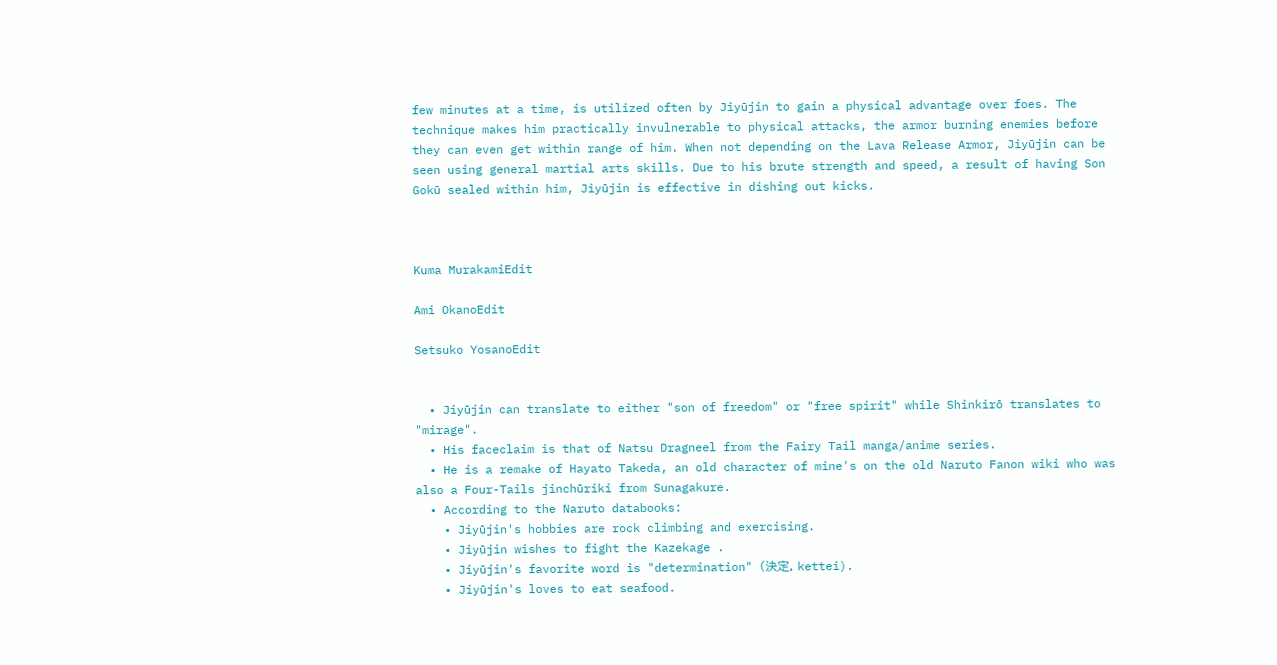few minutes at a time, is utilized often by Jiyūjin to gain a physical advantage over foes. The technique makes him practically invulnerable to physical attacks, the armor burning enemies before they can even get within range of him. When not depending on the Lava Release Armor, Jiyūjin can be seen using general martial arts skills. Due to his brute strength and speed, a result of having Son Gokū sealed within him, Jiyūjin is effective in dishing out kicks.



Kuma MurakamiEdit

Ami OkanoEdit

Setsuko YosanoEdit


  • Jiyūjin can translate to either "son of freedom" or "free spirit" while Shinkirō translates to "mirage".
  • His faceclaim is that of Natsu Dragneel from the Fairy Tail manga/anime series.
  • He is a remake of Hayato Takeda, an old character of mine's on the old Naruto Fanon wiki who was also a Four-Tails jinchūriki from Sunagakure.
  • According to the Naruto databooks:
    • Jiyūjin's hobbies are rock climbing and exercising.
    • Jiyūjin wishes to fight the Kazekage .
    • Jiyūjin's favorite word is "determination" (決定, kettei).
    • Jiyūjin's loves to eat seafood.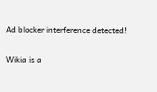Ad blocker interference detected!

Wikia is a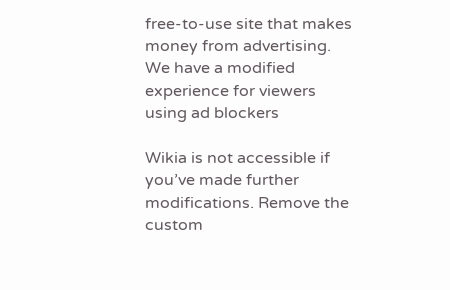free-to-use site that makes money from advertising. We have a modified experience for viewers using ad blockers

Wikia is not accessible if you’ve made further modifications. Remove the custom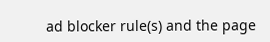ad blocker rule(s) and the page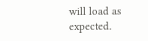will load as expected.